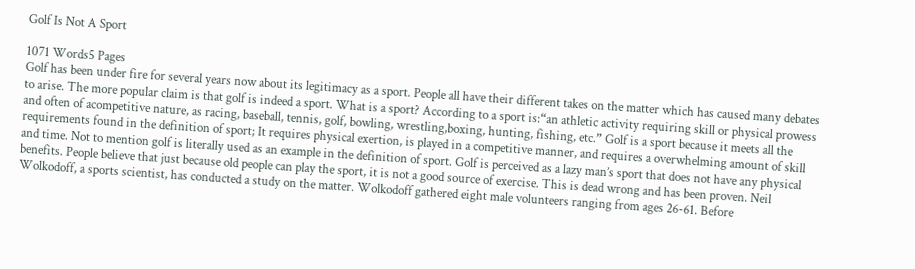Golf Is Not A Sport

1071 Words5 Pages
Golf has been under fire for several years now about its legitimacy as a sport. People all have their different takes on the matter which has caused many debates to arise. The more popular claim is that golf is indeed a sport. What is a sport? According to a sport is:“an athletic activity requiring skill or physical prowess and often of acompetitive nature, as racing, baseball, tennis, golf, bowling, wrestling,boxing, hunting, fishing, etc.” Golf is a sport because it meets all the requirements found in the definition of sport; It requires physical exertion, is played in a competitive manner, and requires a overwhelming amount of skill and time. Not to mention golf is literally used as an example in the definition of sport. Golf is perceived as a lazy man’s sport that does not have any physical benefits. People believe that just because old people can play the sport, it is not a good source of exercise. This is dead wrong and has been proven. Neil Wolkodoff, a sports scientist, has conducted a study on the matter. Wolkodoff gathered eight male volunteers ranging from ages 26-61. Before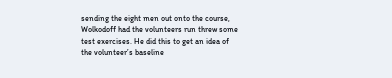sending the eight men out onto the course, Wolkodoff had the volunteers run threw some test exercises. He did this to get an idea of the volunteer’s baseline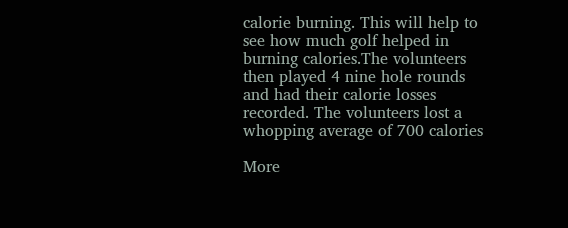calorie burning. This will help to see how much golf helped in burning calories.The volunteers then played 4 nine hole rounds and had their calorie losses recorded. The volunteers lost a whopping average of 700 calories

More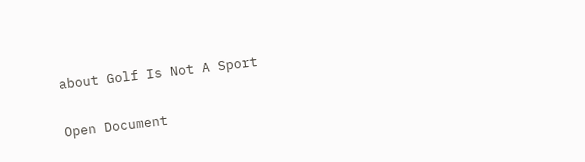about Golf Is Not A Sport

Open Document